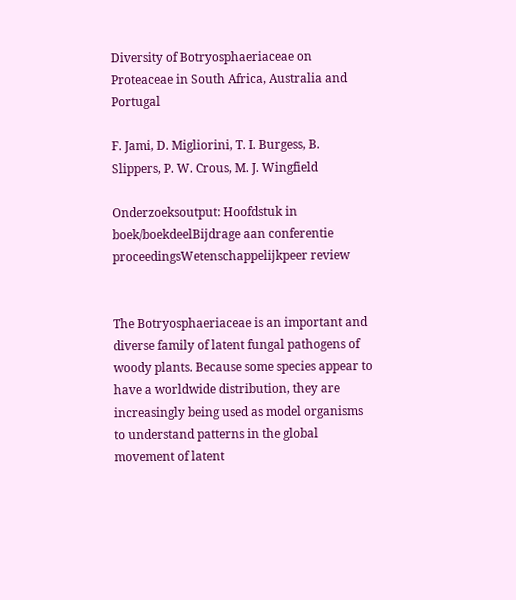Diversity of Botryosphaeriaceae on Proteaceae in South Africa, Australia and Portugal

F. Jami, D. Migliorini, T. I. Burgess, B. Slippers, P. W. Crous, M. J. Wingfield

Onderzoeksoutput: Hoofdstuk in boek/boekdeelBijdrage aan conferentie proceedingsWetenschappelijkpeer review


The Botryosphaeriaceae is an important and diverse family of latent fungal pathogens of woody plants. Because some species appear to have a worldwide distribution, they are increasingly being used as model organisms to understand patterns in the global movement of latent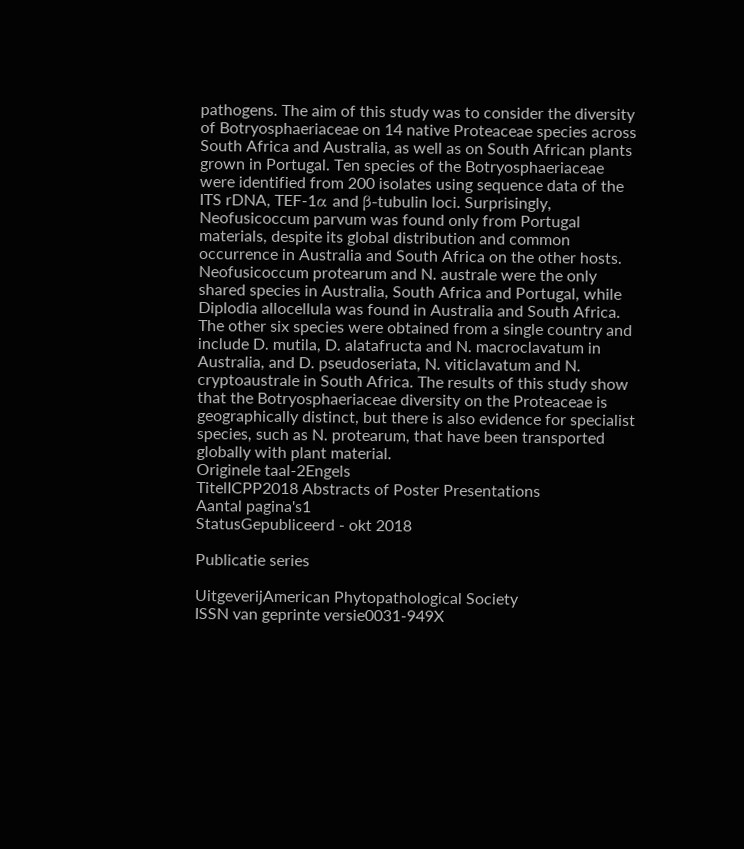pathogens. The aim of this study was to consider the diversity of Botryosphaeriaceae on 14 native Proteaceae species across South Africa and Australia, as well as on South African plants grown in Portugal. Ten species of the Botryosphaeriaceae were identified from 200 isolates using sequence data of the ITS rDNA, TEF-1α and β-tubulin loci. Surprisingly, Neofusicoccum parvum was found only from Portugal materials, despite its global distribution and common occurrence in Australia and South Africa on the other hosts. Neofusicoccum protearum and N. australe were the only shared species in Australia, South Africa and Portugal, while Diplodia allocellula was found in Australia and South Africa. The other six species were obtained from a single country and include D. mutila, D. alatafructa and N. macroclavatum in Australia, and D. pseudoseriata, N. viticlavatum and N. cryptoaustrale in South Africa. The results of this study show that the Botryosphaeriaceae diversity on the Proteaceae is geographically distinct, but there is also evidence for specialist species, such as N. protearum, that have been transported globally with plant material.
Originele taal-2Engels
TitelICPP2018 Abstracts of Poster Presentations
Aantal pagina's1
StatusGepubliceerd - okt 2018

Publicatie series

UitgeverijAmerican Phytopathological Society
ISSN van geprinte versie0031-949X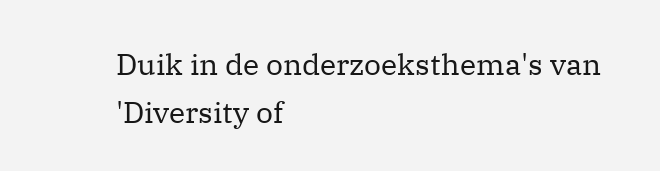Duik in de onderzoeksthema's van 'Diversity of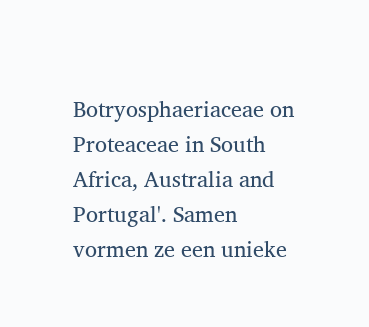Botryosphaeriaceae on Proteaceae in South Africa, Australia and Portugal'. Samen vormen ze een unieke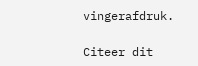vingerafdruk.

Citeer dit